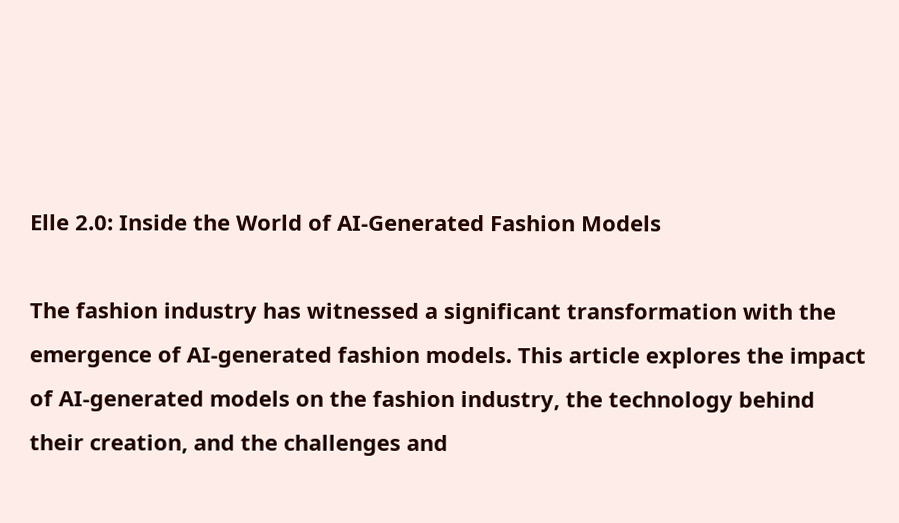Elle 2.0: Inside the World of AI-Generated Fashion Models

The fashion industry has witnessed a significant transformation with the emergence of AI-generated fashion models. This article explores the impact of AI-generated models on the fashion industry, the technology behind their creation, and the challenges and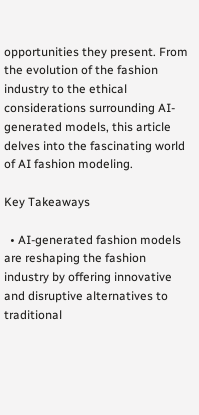opportunities they present. From the evolution of the fashion industry to the ethical considerations surrounding AI-generated models, this article delves into the fascinating world of AI fashion modeling.

Key Takeaways

  • AI-generated fashion models are reshaping the fashion industry by offering innovative and disruptive alternatives to traditional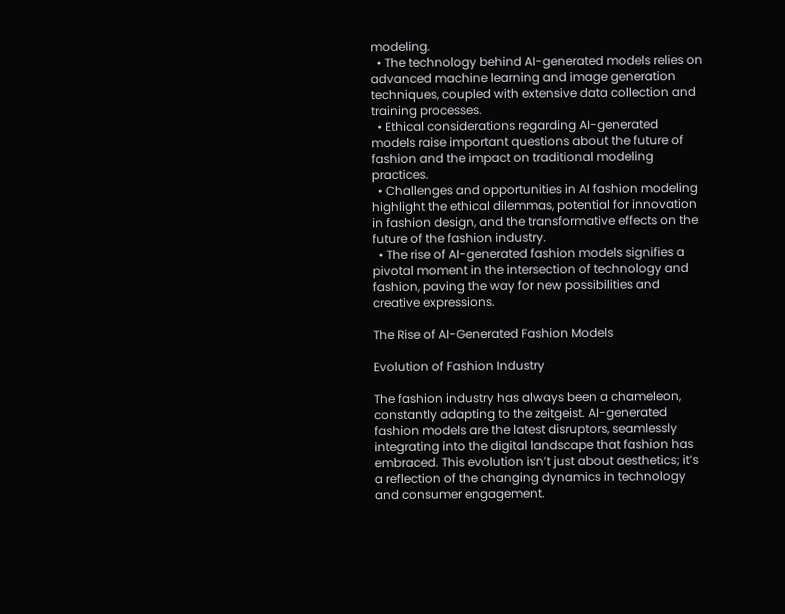modeling.
  • The technology behind AI-generated models relies on advanced machine learning and image generation techniques, coupled with extensive data collection and training processes.
  • Ethical considerations regarding AI-generated models raise important questions about the future of fashion and the impact on traditional modeling practices.
  • Challenges and opportunities in AI fashion modeling highlight the ethical dilemmas, potential for innovation in fashion design, and the transformative effects on the future of the fashion industry.
  • The rise of AI-generated fashion models signifies a pivotal moment in the intersection of technology and fashion, paving the way for new possibilities and creative expressions.

The Rise of AI-Generated Fashion Models

Evolution of Fashion Industry

The fashion industry has always been a chameleon, constantly adapting to the zeitgeist. AI-generated fashion models are the latest disruptors, seamlessly integrating into the digital landscape that fashion has embraced. This evolution isn’t just about aesthetics; it’s a reflection of the changing dynamics in technology and consumer engagement.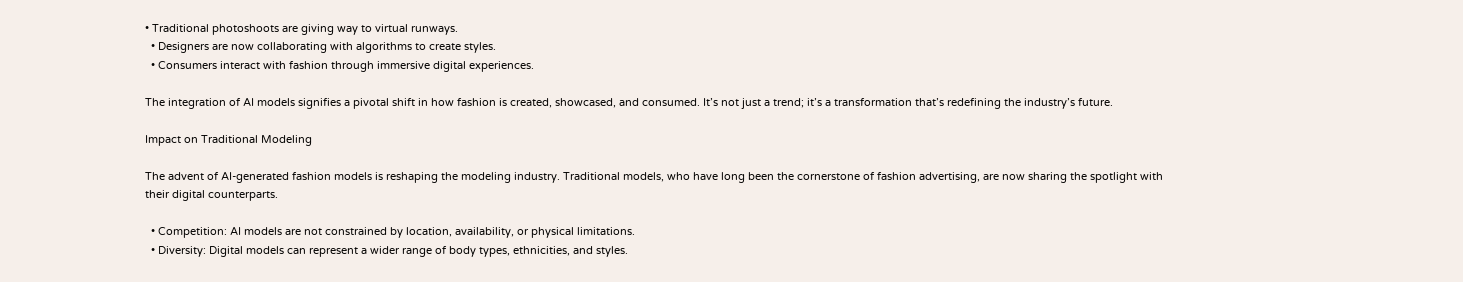• Traditional photoshoots are giving way to virtual runways.
  • Designers are now collaborating with algorithms to create styles.
  • Consumers interact with fashion through immersive digital experiences.

The integration of AI models signifies a pivotal shift in how fashion is created, showcased, and consumed. It’s not just a trend; it’s a transformation that’s redefining the industry’s future.

Impact on Traditional Modeling

The advent of AI-generated fashion models is reshaping the modeling industry. Traditional models, who have long been the cornerstone of fashion advertising, are now sharing the spotlight with their digital counterparts.

  • Competition: AI models are not constrained by location, availability, or physical limitations.
  • Diversity: Digital models can represent a wider range of body types, ethnicities, and styles.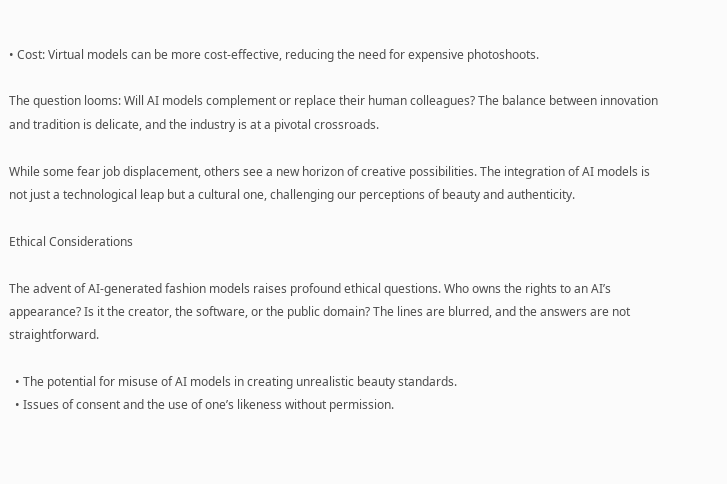• Cost: Virtual models can be more cost-effective, reducing the need for expensive photoshoots.

The question looms: Will AI models complement or replace their human colleagues? The balance between innovation and tradition is delicate, and the industry is at a pivotal crossroads.

While some fear job displacement, others see a new horizon of creative possibilities. The integration of AI models is not just a technological leap but a cultural one, challenging our perceptions of beauty and authenticity.

Ethical Considerations

The advent of AI-generated fashion models raises profound ethical questions. Who owns the rights to an AI’s appearance? Is it the creator, the software, or the public domain? The lines are blurred, and the answers are not straightforward.

  • The potential for misuse of AI models in creating unrealistic beauty standards.
  • Issues of consent and the use of one’s likeness without permission.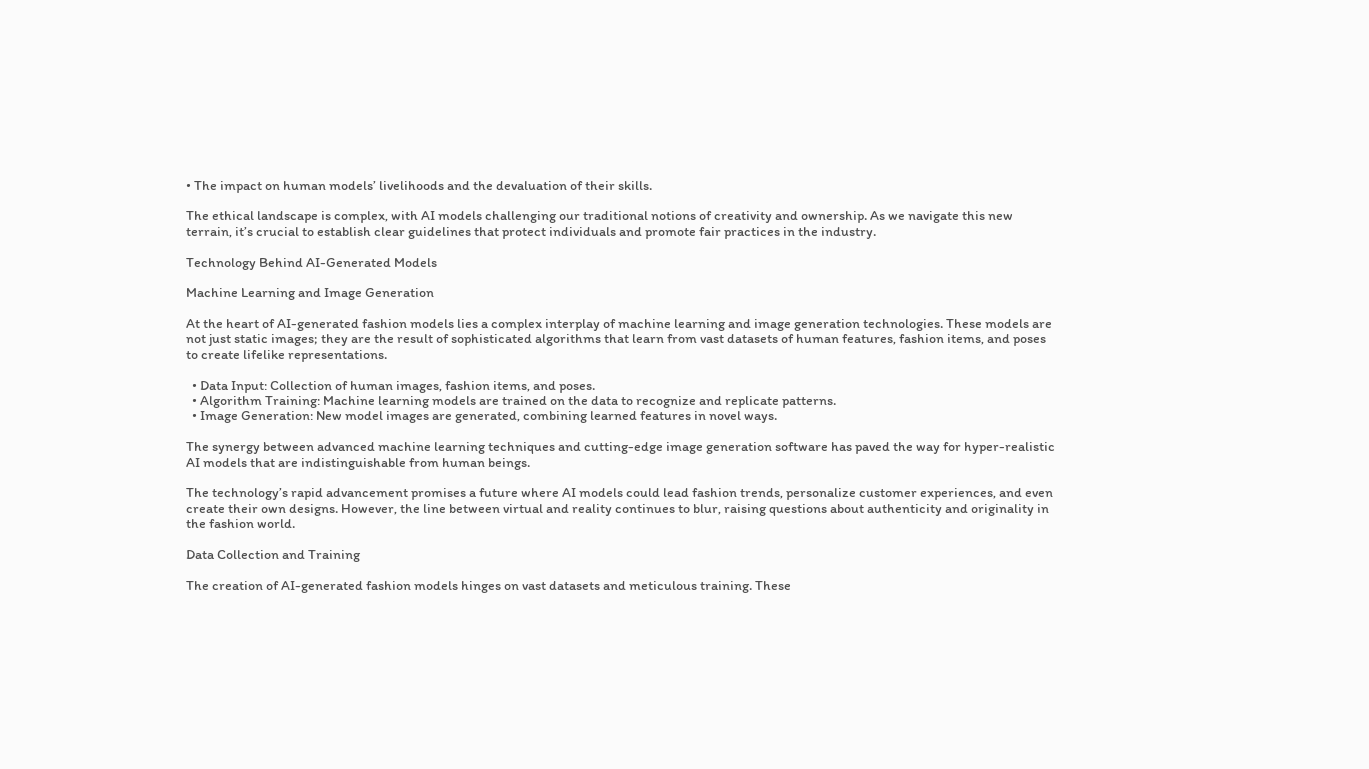• The impact on human models’ livelihoods and the devaluation of their skills.

The ethical landscape is complex, with AI models challenging our traditional notions of creativity and ownership. As we navigate this new terrain, it’s crucial to establish clear guidelines that protect individuals and promote fair practices in the industry.

Technology Behind AI-Generated Models

Machine Learning and Image Generation

At the heart of AI-generated fashion models lies a complex interplay of machine learning and image generation technologies. These models are not just static images; they are the result of sophisticated algorithms that learn from vast datasets of human features, fashion items, and poses to create lifelike representations.

  • Data Input: Collection of human images, fashion items, and poses.
  • Algorithm Training: Machine learning models are trained on the data to recognize and replicate patterns.
  • Image Generation: New model images are generated, combining learned features in novel ways.

The synergy between advanced machine learning techniques and cutting-edge image generation software has paved the way for hyper-realistic AI models that are indistinguishable from human beings.

The technology’s rapid advancement promises a future where AI models could lead fashion trends, personalize customer experiences, and even create their own designs. However, the line between virtual and reality continues to blur, raising questions about authenticity and originality in the fashion world.

Data Collection and Training

The creation of AI-generated fashion models hinges on vast datasets and meticulous training. These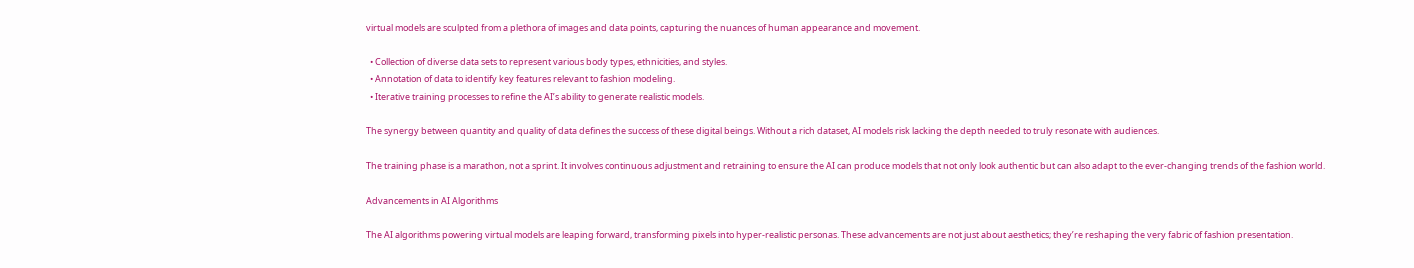virtual models are sculpted from a plethora of images and data points, capturing the nuances of human appearance and movement.

  • Collection of diverse data sets to represent various body types, ethnicities, and styles.
  • Annotation of data to identify key features relevant to fashion modeling.
  • Iterative training processes to refine the AI’s ability to generate realistic models.

The synergy between quantity and quality of data defines the success of these digital beings. Without a rich dataset, AI models risk lacking the depth needed to truly resonate with audiences.

The training phase is a marathon, not a sprint. It involves continuous adjustment and retraining to ensure the AI can produce models that not only look authentic but can also adapt to the ever-changing trends of the fashion world.

Advancements in AI Algorithms

The AI algorithms powering virtual models are leaping forward, transforming pixels into hyper-realistic personas. These advancements are not just about aesthetics; they’re reshaping the very fabric of fashion presentation.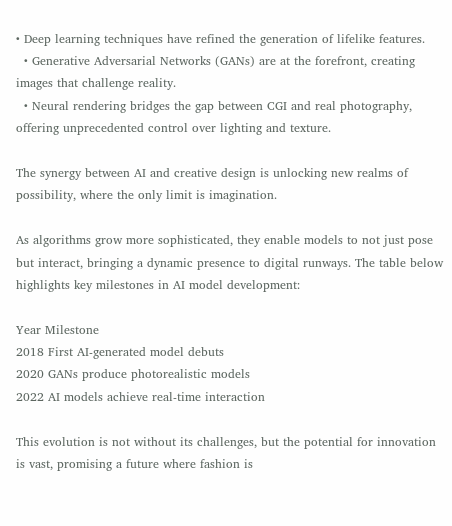• Deep learning techniques have refined the generation of lifelike features.
  • Generative Adversarial Networks (GANs) are at the forefront, creating images that challenge reality.
  • Neural rendering bridges the gap between CGI and real photography, offering unprecedented control over lighting and texture.

The synergy between AI and creative design is unlocking new realms of possibility, where the only limit is imagination.

As algorithms grow more sophisticated, they enable models to not just pose but interact, bringing a dynamic presence to digital runways. The table below highlights key milestones in AI model development:

Year Milestone
2018 First AI-generated model debuts
2020 GANs produce photorealistic models
2022 AI models achieve real-time interaction

This evolution is not without its challenges, but the potential for innovation is vast, promising a future where fashion is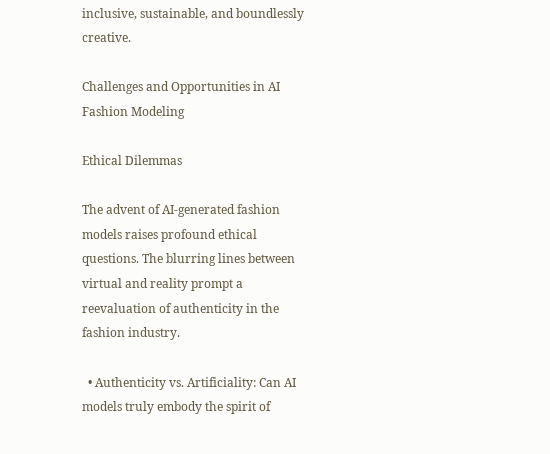inclusive, sustainable, and boundlessly creative.

Challenges and Opportunities in AI Fashion Modeling

Ethical Dilemmas

The advent of AI-generated fashion models raises profound ethical questions. The blurring lines between virtual and reality prompt a reevaluation of authenticity in the fashion industry.

  • Authenticity vs. Artificiality: Can AI models truly embody the spirit of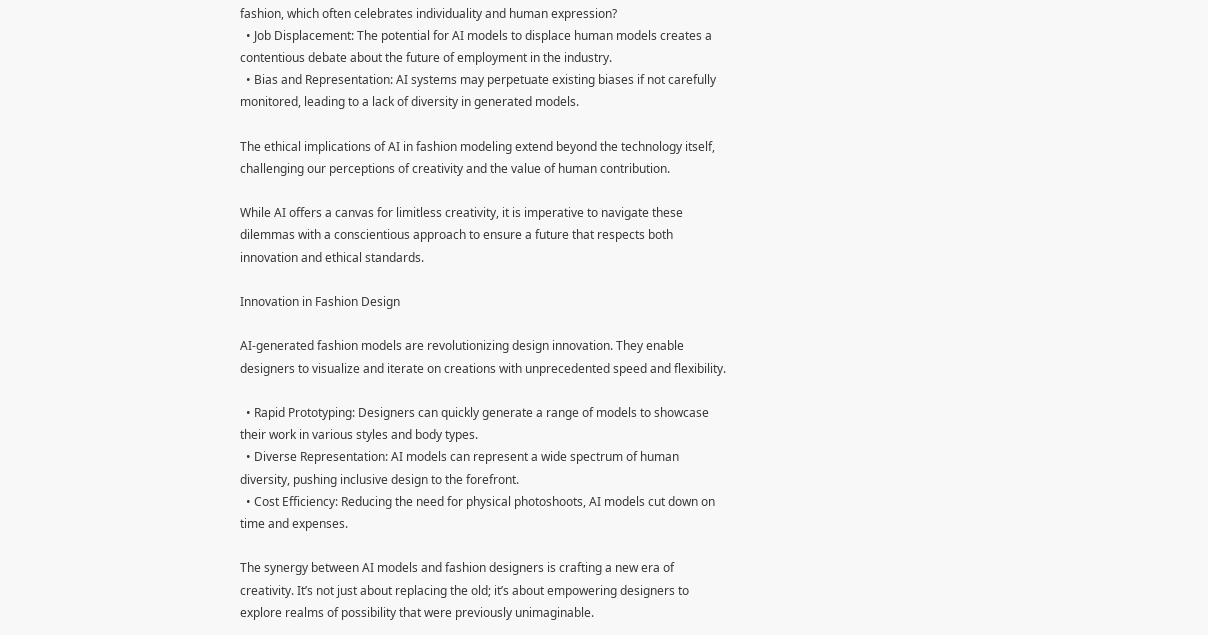fashion, which often celebrates individuality and human expression?
  • Job Displacement: The potential for AI models to displace human models creates a contentious debate about the future of employment in the industry.
  • Bias and Representation: AI systems may perpetuate existing biases if not carefully monitored, leading to a lack of diversity in generated models.

The ethical implications of AI in fashion modeling extend beyond the technology itself, challenging our perceptions of creativity and the value of human contribution.

While AI offers a canvas for limitless creativity, it is imperative to navigate these dilemmas with a conscientious approach to ensure a future that respects both innovation and ethical standards.

Innovation in Fashion Design

AI-generated fashion models are revolutionizing design innovation. They enable designers to visualize and iterate on creations with unprecedented speed and flexibility.

  • Rapid Prototyping: Designers can quickly generate a range of models to showcase their work in various styles and body types.
  • Diverse Representation: AI models can represent a wide spectrum of human diversity, pushing inclusive design to the forefront.
  • Cost Efficiency: Reducing the need for physical photoshoots, AI models cut down on time and expenses.

The synergy between AI models and fashion designers is crafting a new era of creativity. It’s not just about replacing the old; it’s about empowering designers to explore realms of possibility that were previously unimaginable.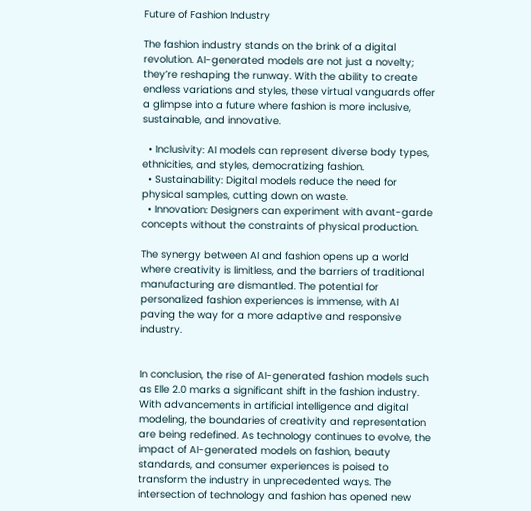Future of Fashion Industry

The fashion industry stands on the brink of a digital revolution. AI-generated models are not just a novelty; they’re reshaping the runway. With the ability to create endless variations and styles, these virtual vanguards offer a glimpse into a future where fashion is more inclusive, sustainable, and innovative.

  • Inclusivity: AI models can represent diverse body types, ethnicities, and styles, democratizing fashion.
  • Sustainability: Digital models reduce the need for physical samples, cutting down on waste.
  • Innovation: Designers can experiment with avant-garde concepts without the constraints of physical production.

The synergy between AI and fashion opens up a world where creativity is limitless, and the barriers of traditional manufacturing are dismantled. The potential for personalized fashion experiences is immense, with AI paving the way for a more adaptive and responsive industry.


In conclusion, the rise of AI-generated fashion models such as Elle 2.0 marks a significant shift in the fashion industry. With advancements in artificial intelligence and digital modeling, the boundaries of creativity and representation are being redefined. As technology continues to evolve, the impact of AI-generated models on fashion, beauty standards, and consumer experiences is poised to transform the industry in unprecedented ways. The intersection of technology and fashion has opened new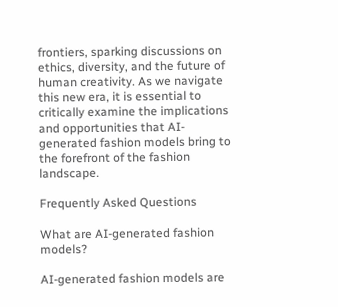frontiers, sparking discussions on ethics, diversity, and the future of human creativity. As we navigate this new era, it is essential to critically examine the implications and opportunities that AI-generated fashion models bring to the forefront of the fashion landscape.

Frequently Asked Questions

What are AI-generated fashion models?

AI-generated fashion models are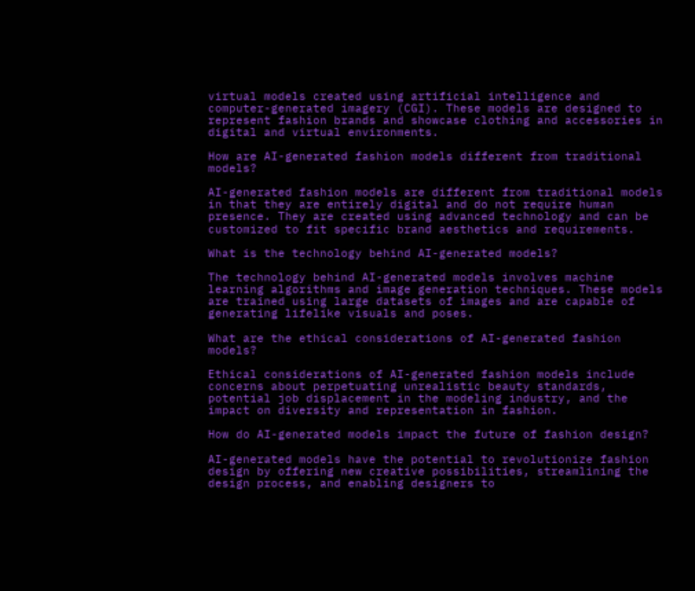virtual models created using artificial intelligence and computer-generated imagery (CGI). These models are designed to represent fashion brands and showcase clothing and accessories in digital and virtual environments.

How are AI-generated fashion models different from traditional models?

AI-generated fashion models are different from traditional models in that they are entirely digital and do not require human presence. They are created using advanced technology and can be customized to fit specific brand aesthetics and requirements.

What is the technology behind AI-generated models?

The technology behind AI-generated models involves machine learning algorithms and image generation techniques. These models are trained using large datasets of images and are capable of generating lifelike visuals and poses.

What are the ethical considerations of AI-generated fashion models?

Ethical considerations of AI-generated fashion models include concerns about perpetuating unrealistic beauty standards, potential job displacement in the modeling industry, and the impact on diversity and representation in fashion.

How do AI-generated models impact the future of fashion design?

AI-generated models have the potential to revolutionize fashion design by offering new creative possibilities, streamlining the design process, and enabling designers to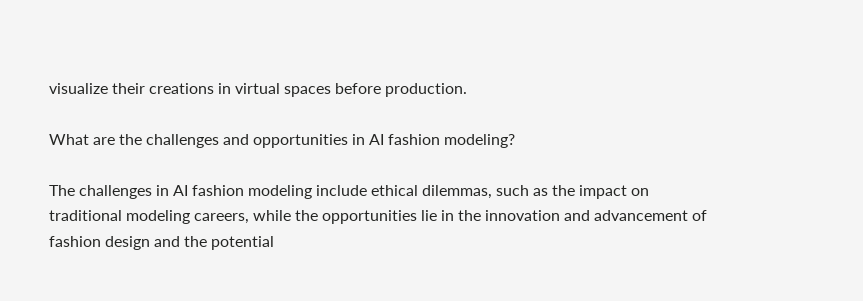visualize their creations in virtual spaces before production.

What are the challenges and opportunities in AI fashion modeling?

The challenges in AI fashion modeling include ethical dilemmas, such as the impact on traditional modeling careers, while the opportunities lie in the innovation and advancement of fashion design and the potential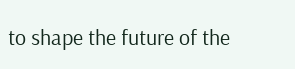to shape the future of the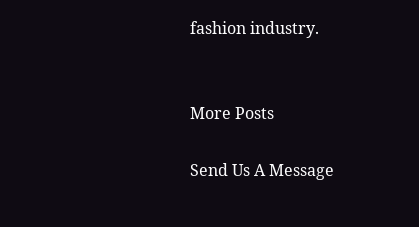fashion industry.


More Posts

Send Us A Message